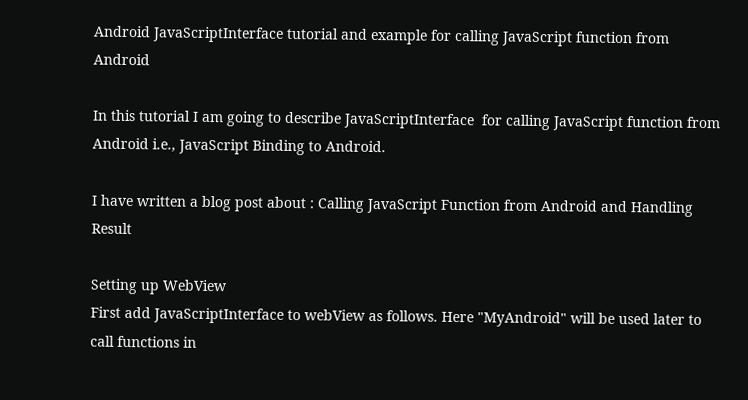Android JavaScriptInterface tutorial and example for calling JavaScript function from Android

In this tutorial I am going to describe JavaScriptInterface  for calling JavaScript function from Android i.e., JavaScript Binding to Android.

I have written a blog post about : Calling JavaScript Function from Android and Handling Result

Setting up WebView
First add JavaScriptInterface to webView as follows. Here "MyAndroid" will be used later to call functions in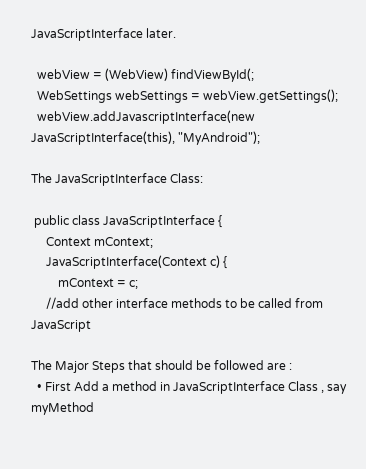JavaScriptInterface later.

  webView = (WebView) findViewById(;
  WebSettings webSettings = webView.getSettings();
  webView.addJavascriptInterface(new JavaScriptInterface(this), "MyAndroid");

The JavaScriptInterface Class:

 public class JavaScriptInterface {
     Context mContext;
     JavaScriptInterface(Context c) {
         mContext = c;
     //add other interface methods to be called from JavaScript

The Major Steps that should be followed are :
  • First Add a method in JavaScriptInterface Class , say myMethod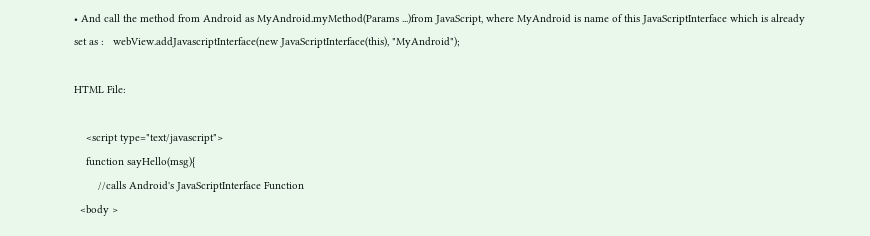• And call the method from Android as MyAndroid.myMethod(Params ...)from JavaScript, where MyAndroid is name of this JavaScriptInterface which is already set as :   webView.addJavascriptInterface(new JavaScriptInterface(this), "MyAndroid");

HTML File:

    <script type="text/javascript">
    function sayHello(msg){
        //calls Android's JavaScriptInterface Function
  <body >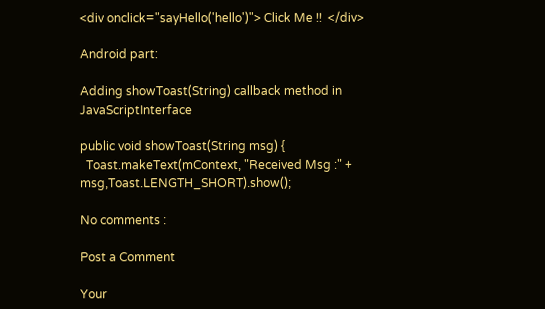<div onclick="sayHello('hello')"> Click Me !!  </div>

Android part:

Adding showToast(String) callback method in JavaScriptInterface

public void showToast(String msg) {
  Toast.makeText(mContext, "Received Msg :" + msg,Toast.LENGTH_SHORT).show();

No comments :

Post a Comment

Your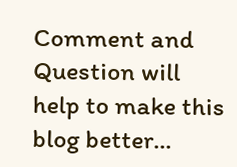Comment and Question will help to make this blog better...